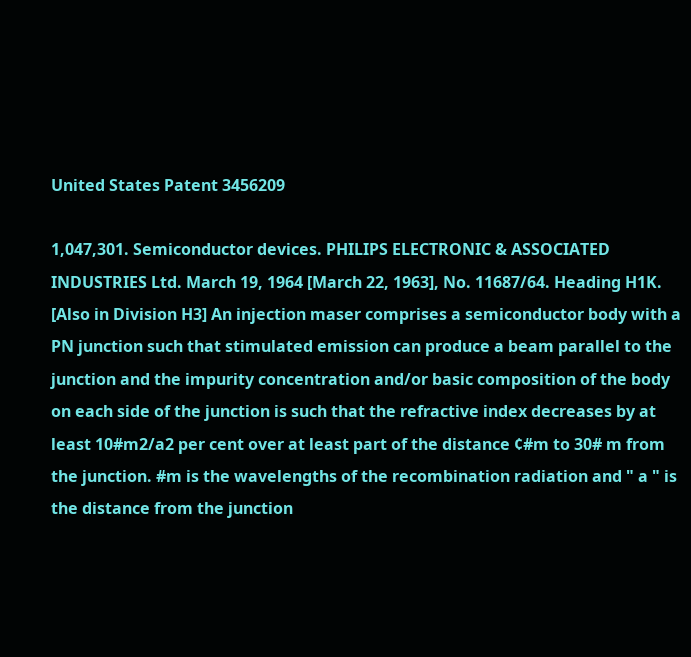United States Patent 3456209

1,047,301. Semiconductor devices. PHILIPS ELECTRONIC & ASSOCIATED INDUSTRIES Ltd. March 19, 1964 [March 22, 1963], No. 11687/64. Heading H1K. [Also in Division H3] An injection maser comprises a semiconductor body with a PN junction such that stimulated emission can produce a beam parallel to the junction and the impurity concentration and/or basic composition of the body on each side of the junction is such that the refractive index decreases by at least 10#m2/a2 per cent over at least part of the distance ¢#m to 30# m from the junction. #m is the wavelengths of the recombination radiation and " a " is the distance from the junction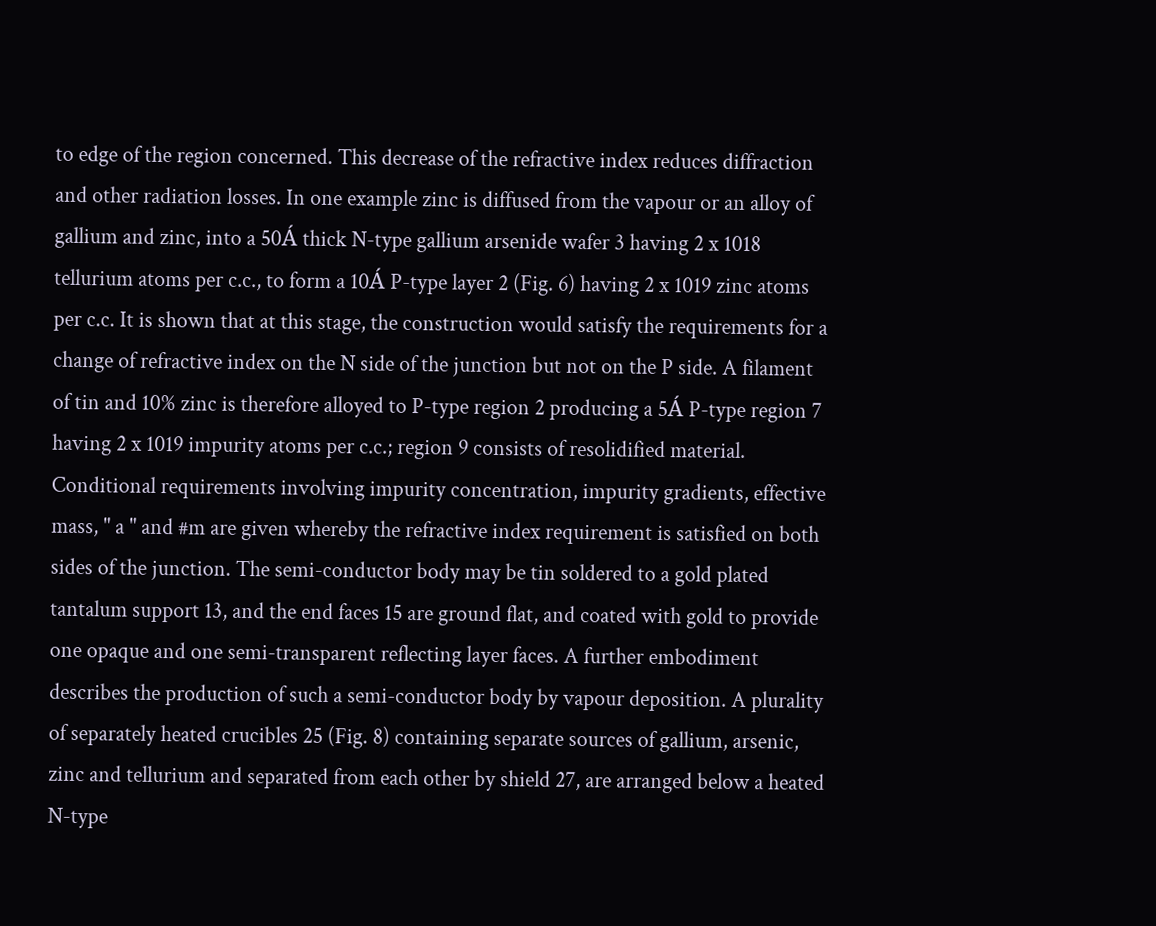to edge of the region concerned. This decrease of the refractive index reduces diffraction and other radiation losses. In one example zinc is diffused from the vapour or an alloy of gallium and zinc, into a 50Á thick N-type gallium arsenide wafer 3 having 2 x 1018 tellurium atoms per c.c., to form a 10Á P-type layer 2 (Fig. 6) having 2 x 1019 zinc atoms per c.c. It is shown that at this stage, the construction would satisfy the requirements for a change of refractive index on the N side of the junction but not on the P side. A filament of tin and 10% zinc is therefore alloyed to P-type region 2 producing a 5Á P-type region 7 having 2 x 1019 impurity atoms per c.c.; region 9 consists of resolidified material. Conditional requirements involving impurity concentration, impurity gradients, effective mass, " a " and #m are given whereby the refractive index requirement is satisfied on both sides of the junction. The semi-conductor body may be tin soldered to a gold plated tantalum support 13, and the end faces 15 are ground flat, and coated with gold to provide one opaque and one semi-transparent reflecting layer faces. A further embodiment describes the production of such a semi-conductor body by vapour deposition. A plurality of separately heated crucibles 25 (Fig. 8) containing separate sources of gallium, arsenic, zinc and tellurium and separated from each other by shield 27, are arranged below a heated N-type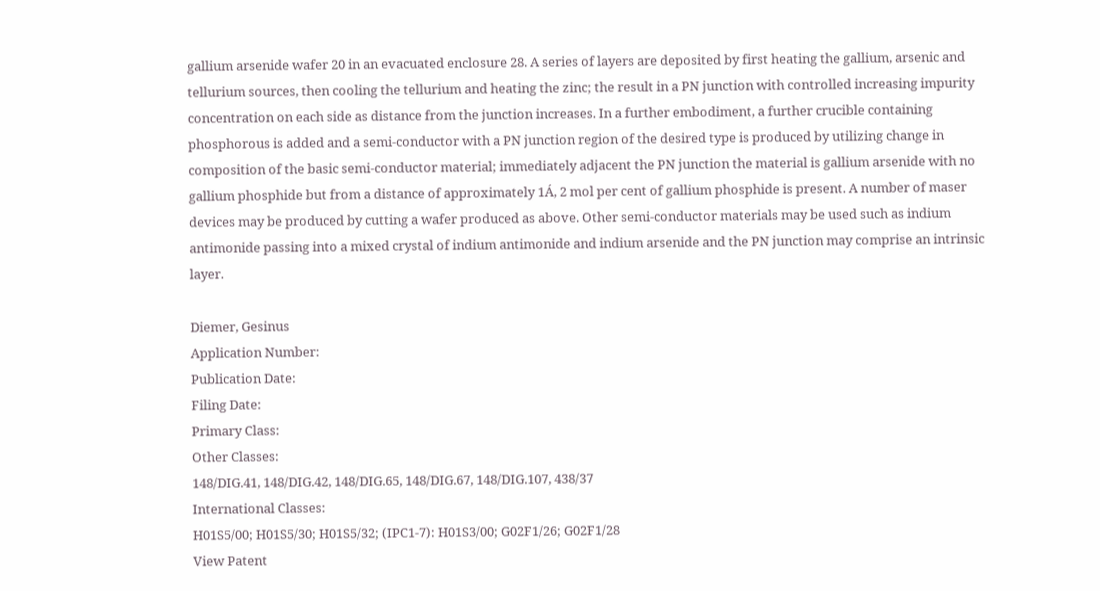gallium arsenide wafer 20 in an evacuated enclosure 28. A series of layers are deposited by first heating the gallium, arsenic and tellurium sources, then cooling the tellurium and heating the zinc; the result in a PN junction with controlled increasing impurity concentration on each side as distance from the junction increases. In a further embodiment, a further crucible containing phosphorous is added and a semi-conductor with a PN junction region of the desired type is produced by utilizing change in composition of the basic semi-conductor material; immediately adjacent the PN junction the material is gallium arsenide with no gallium phosphide but from a distance of approximately 1Á, 2 mol per cent of gallium phosphide is present. A number of maser devices may be produced by cutting a wafer produced as above. Other semi-conductor materials may be used such as indium antimonide passing into a mixed crystal of indium antimonide and indium arsenide and the PN junction may comprise an intrinsic layer.

Diemer, Gesinus
Application Number:
Publication Date:
Filing Date:
Primary Class:
Other Classes:
148/DIG.41, 148/DIG.42, 148/DIG.65, 148/DIG.67, 148/DIG.107, 438/37
International Classes:
H01S5/00; H01S5/30; H01S5/32; (IPC1-7): H01S3/00; G02F1/26; G02F1/28
View Patent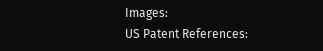Images:
US Patent References: